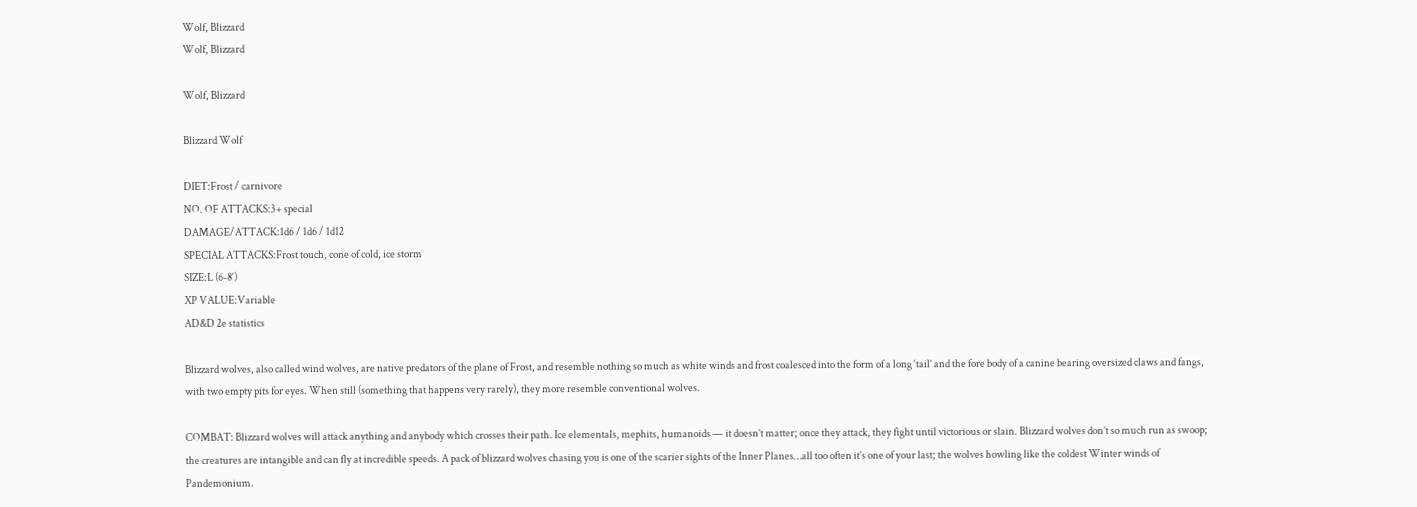Wolf, Blizzard
Wolf, Blizzard

Wolf, Blizzard

Blizzard Wolf

DIET:Frost / carnivore
NO. OF ATTACKS:3+ special
DAMAGE/ATTACK:1d6 / 1d6 / 1d12
SPECIAL ATTACKS:Frost touch, cone of cold, ice storm
SIZE:L (6-8′)
XP VALUE:Variable
AD&D 2e statistics

Blizzard wolves, also called wind wolves, are native predators of the plane of Frost, and resemble nothing so much as white winds and frost coalesced into the form of a long ‘tail’ and the fore body of a canine bearing oversized claws and fangs, with two empty pits for eyes. When still (something that happens very rarely), they more resemble conventional wolves.

COMBAT: Blizzard wolves will attack anything and anybody which crosses their path. Ice elementals, mephits, humanoids — it doesn’t matter; once they attack, they fight until victorious or slain. Blizzard wolves don’t so much run as swoop; the creatures are intangible and can fly at incredible speeds. A pack of blizzard wolves chasing you is one of the scarier sights of the Inner Planes…all too often it’s one of your last; the wolves howling like the coldest Winter winds of Pandemonium.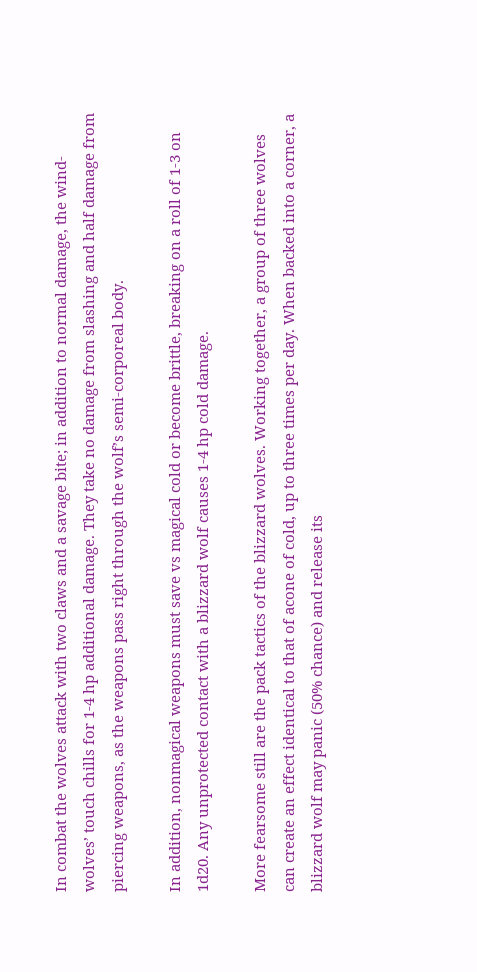In combat the wolves attack with two claws and a savage bite; in addition to normal damage, the wind-wolves’ touch chills for 1-4 hp additional damage. They take no damage from slashing and half damage from piercing weapons, as the weapons pass right through the wolf’s semi-corporeal body.

In addition, nonmagical weapons must save vs magical cold or become brittle, breaking on a roll of 1-3 on 1d20. Any unprotected contact with a blizzard wolf causes 1-4 hp cold damage.

More fearsome still are the pack tactics of the blizzard wolves. Working together, a group of three wolves can create an effect identical to that of acone of cold, up to three times per day. When backed into a corner, a blizzard wolf may panic (50% chance) and release its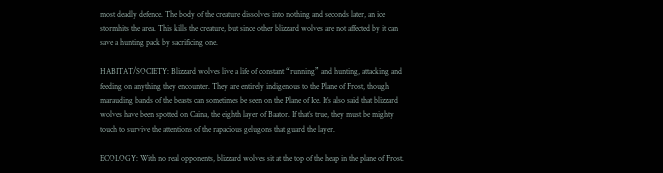most deadly defence. The body of the creature dissolves into nothing and seconds later, an ice stormhits the area. This kills the creature, but since other blizzard wolves are not affected by it can save a hunting pack by sacrificing one.

HABITAT/SOCIETY: Blizzard wolves live a life of constant “running” and hunting, attacking and feeding on anything they encounter. They are entirely indigenous to the Plane of Frost, though marauding bands of the beasts can sometimes be seen on the Plane of Ice. It’s also said that blizzard wolves have been spotted on Caina, the eighth layer of Baator. If that’s true, they must be mighty touch to survive the attentions of the rapacious gelugons that guard the layer.

ECOLOGY: With no real opponents, blizzard wolves sit at the top of the heap in the plane of Frost.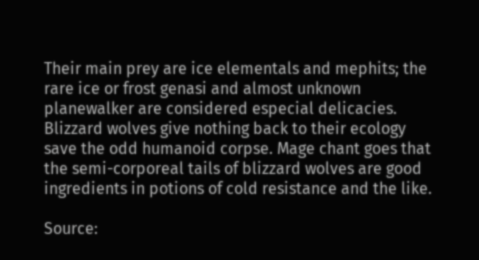Their main prey are ice elementals and mephits; the rare ice or frost genasi and almost unknown planewalker are considered especial delicacies. Blizzard wolves give nothing back to their ecology save the odd humanoid corpse. Mage chant goes that the semi-corporeal tails of blizzard wolves are good ingredients in potions of cold resistance and the like.

Source: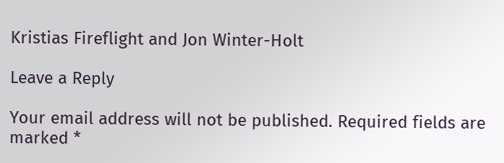Kristias Fireflight and Jon Winter-Holt

Leave a Reply

Your email address will not be published. Required fields are marked *